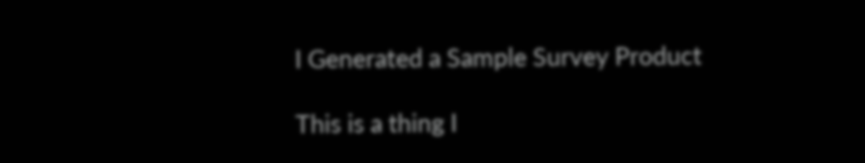I Generated a Sample Survey Product

This is a thing I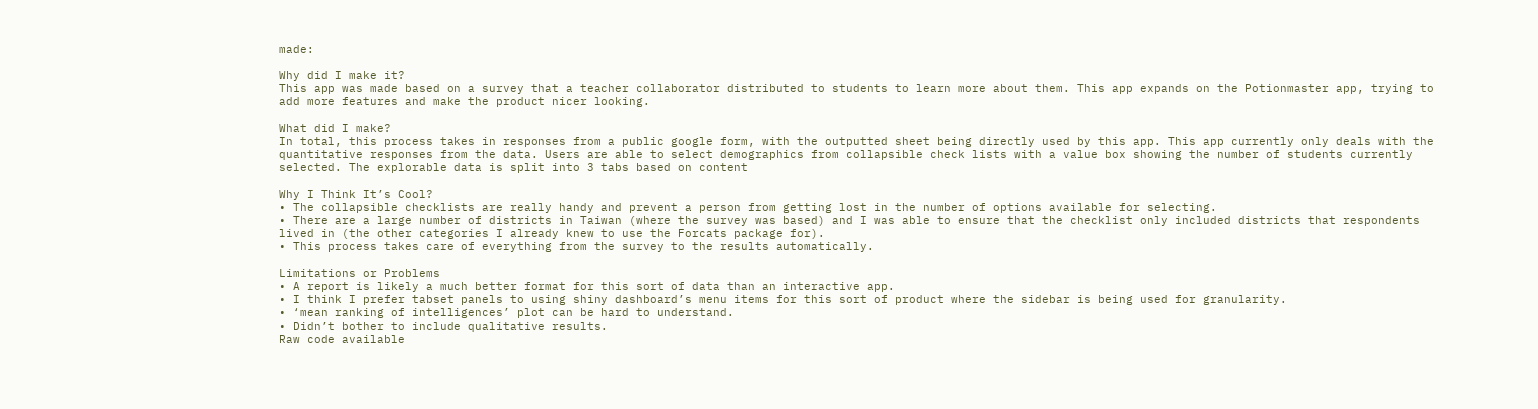made:

Why did I make it?
This app was made based on a survey that a teacher collaborator distributed to students to learn more about them. This app expands on the Potionmaster app, trying to add more features and make the product nicer looking.

What did I make?
In total, this process takes in responses from a public google form, with the outputted sheet being directly used by this app. This app currently only deals with the quantitative responses from the data. Users are able to select demographics from collapsible check lists with a value box showing the number of students currently selected. The explorable data is split into 3 tabs based on content

Why I Think It’s Cool?
• The collapsible checklists are really handy and prevent a person from getting lost in the number of options available for selecting.
• There are a large number of districts in Taiwan (where the survey was based) and I was able to ensure that the checklist only included districts that respondents lived in (the other categories I already knew to use the Forcats package for).
• This process takes care of everything from the survey to the results automatically.

Limitations or Problems
• A report is likely a much better format for this sort of data than an interactive app.
• I think I prefer tabset panels to using shiny dashboard’s menu items for this sort of product where the sidebar is being used for granularity.
• ‘mean ranking of intelligences’ plot can be hard to understand.
• Didn’t bother to include qualitative results.
Raw code available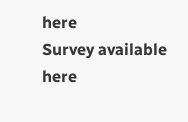here
Survey available here